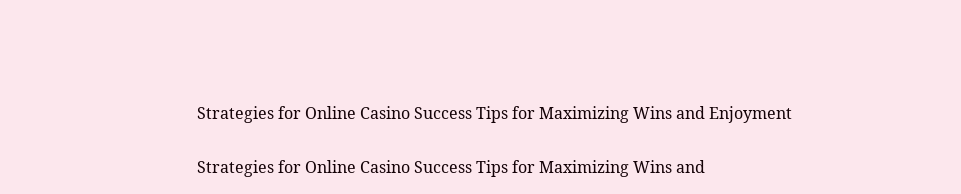Strategies for Online Casino Success Tips for Maximizing Wins and Enjoyment

Strategies for Online Casino Success Tips for Maximizing Wins and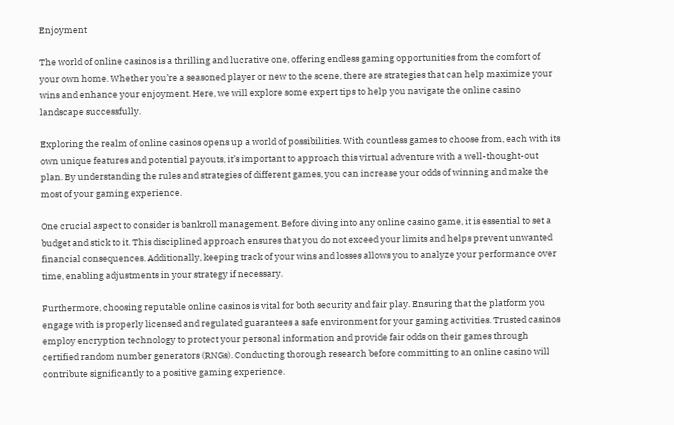Enjoyment

The world of online casinos is a thrilling and lucrative one, offering endless gaming opportunities from the comfort of your own home. Whether you’re a seasoned player or new to the scene, there are strategies that can help maximize your wins and enhance your enjoyment. Here, we will explore some expert tips to help you navigate the online casino landscape successfully.

Exploring the realm of online casinos opens up a world of possibilities. With countless games to choose from, each with its own unique features and potential payouts, it’s important to approach this virtual adventure with a well-thought-out plan. By understanding the rules and strategies of different games, you can increase your odds of winning and make the most of your gaming experience.

One crucial aspect to consider is bankroll management. Before diving into any online casino game, it is essential to set a budget and stick to it. This disciplined approach ensures that you do not exceed your limits and helps prevent unwanted financial consequences. Additionally, keeping track of your wins and losses allows you to analyze your performance over time, enabling adjustments in your strategy if necessary.

Furthermore, choosing reputable online casinos is vital for both security and fair play. Ensuring that the platform you engage with is properly licensed and regulated guarantees a safe environment for your gaming activities. Trusted casinos employ encryption technology to protect your personal information and provide fair odds on their games through certified random number generators (RNGs). Conducting thorough research before committing to an online casino will contribute significantly to a positive gaming experience.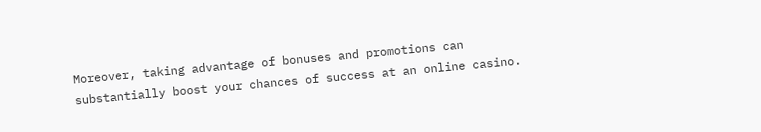Moreover, taking advantage of bonuses and promotions can substantially boost your chances of success at an online casino.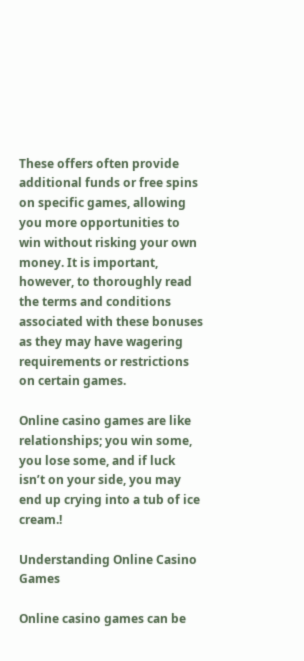These offers often provide additional funds or free spins on specific games, allowing you more opportunities to win without risking your own money. It is important, however, to thoroughly read the terms and conditions associated with these bonuses as they may have wagering requirements or restrictions on certain games.

Online casino games are like relationships; you win some, you lose some, and if luck isn’t on your side, you may end up crying into a tub of ice cream.!

Understanding Online Casino Games

Online casino games can be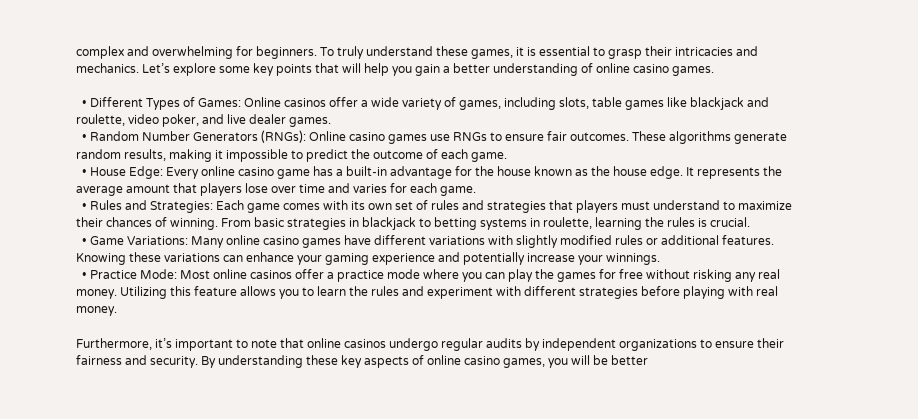complex and overwhelming for beginners. To truly understand these games, it is essential to grasp their intricacies and mechanics. Let’s explore some key points that will help you gain a better understanding of online casino games.

  • Different Types of Games: Online casinos offer a wide variety of games, including slots, table games like blackjack and roulette, video poker, and live dealer games.
  • Random Number Generators (RNGs): Online casino games use RNGs to ensure fair outcomes. These algorithms generate random results, making it impossible to predict the outcome of each game.
  • House Edge: Every online casino game has a built-in advantage for the house known as the house edge. It represents the average amount that players lose over time and varies for each game.
  • Rules and Strategies: Each game comes with its own set of rules and strategies that players must understand to maximize their chances of winning. From basic strategies in blackjack to betting systems in roulette, learning the rules is crucial.
  • Game Variations: Many online casino games have different variations with slightly modified rules or additional features. Knowing these variations can enhance your gaming experience and potentially increase your winnings.
  • Practice Mode: Most online casinos offer a practice mode where you can play the games for free without risking any real money. Utilizing this feature allows you to learn the rules and experiment with different strategies before playing with real money.

Furthermore, it’s important to note that online casinos undergo regular audits by independent organizations to ensure their fairness and security. By understanding these key aspects of online casino games, you will be better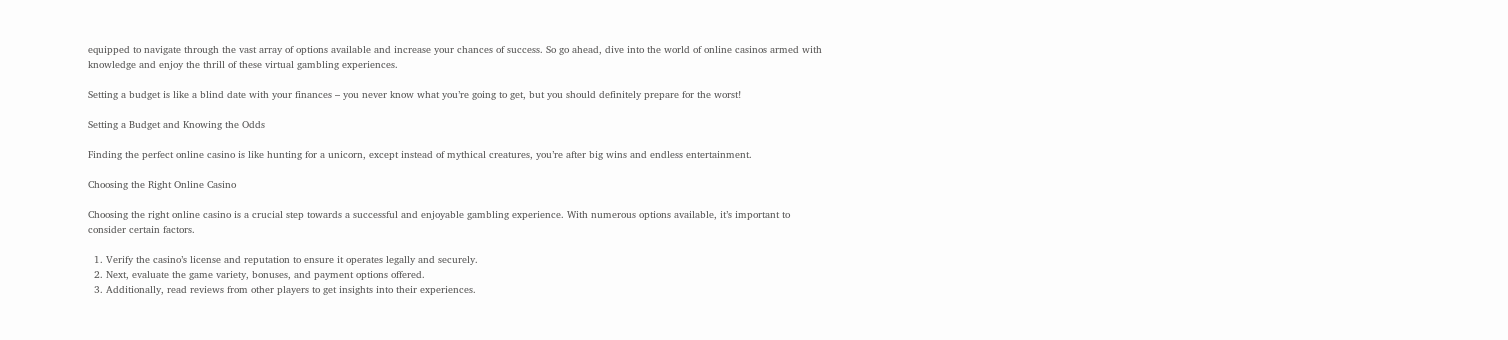equipped to navigate through the vast array of options available and increase your chances of success. So go ahead, dive into the world of online casinos armed with knowledge and enjoy the thrill of these virtual gambling experiences.

Setting a budget is like a blind date with your finances – you never know what you’re going to get, but you should definitely prepare for the worst!

Setting a Budget and Knowing the Odds

Finding the perfect online casino is like hunting for a unicorn, except instead of mythical creatures, you’re after big wins and endless entertainment.

Choosing the Right Online Casino

Choosing the right online casino is a crucial step towards a successful and enjoyable gambling experience. With numerous options available, it’s important to consider certain factors.

  1. Verify the casino’s license and reputation to ensure it operates legally and securely.
  2. Next, evaluate the game variety, bonuses, and payment options offered.
  3. Additionally, read reviews from other players to get insights into their experiences.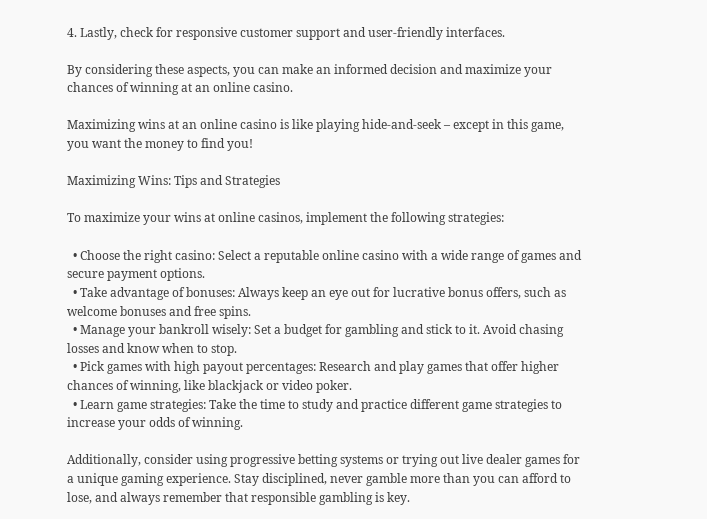4. Lastly, check for responsive customer support and user-friendly interfaces.

By considering these aspects, you can make an informed decision and maximize your chances of winning at an online casino.

Maximizing wins at an online casino is like playing hide-and-seek – except in this game, you want the money to find you!

Maximizing Wins: Tips and Strategies

To maximize your wins at online casinos, implement the following strategies:

  • Choose the right casino: Select a reputable online casino with a wide range of games and secure payment options.
  • Take advantage of bonuses: Always keep an eye out for lucrative bonus offers, such as welcome bonuses and free spins.
  • Manage your bankroll wisely: Set a budget for gambling and stick to it. Avoid chasing losses and know when to stop.
  • Pick games with high payout percentages: Research and play games that offer higher chances of winning, like blackjack or video poker.
  • Learn game strategies: Take the time to study and practice different game strategies to increase your odds of winning.

Additionally, consider using progressive betting systems or trying out live dealer games for a unique gaming experience. Stay disciplined, never gamble more than you can afford to lose, and always remember that responsible gambling is key.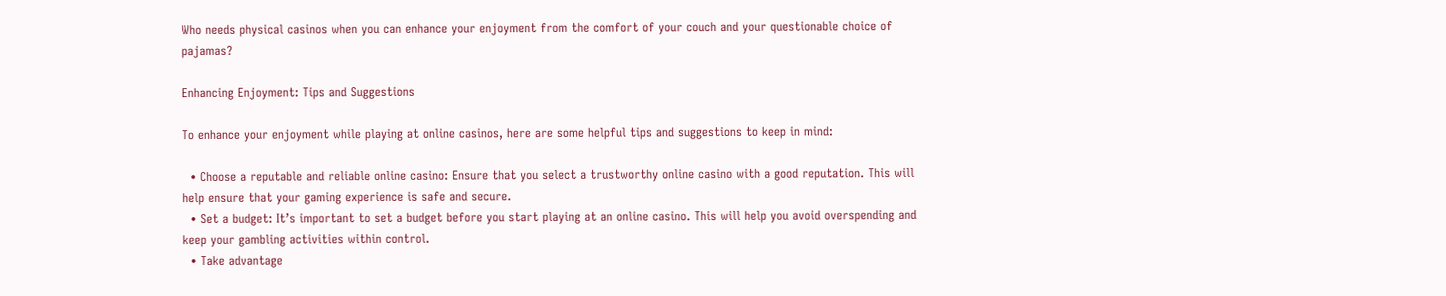Who needs physical casinos when you can enhance your enjoyment from the comfort of your couch and your questionable choice of pajamas?

Enhancing Enjoyment: Tips and Suggestions

To enhance your enjoyment while playing at online casinos, here are some helpful tips and suggestions to keep in mind:

  • Choose a reputable and reliable online casino: Ensure that you select a trustworthy online casino with a good reputation. This will help ensure that your gaming experience is safe and secure.
  • Set a budget: It’s important to set a budget before you start playing at an online casino. This will help you avoid overspending and keep your gambling activities within control.
  • Take advantage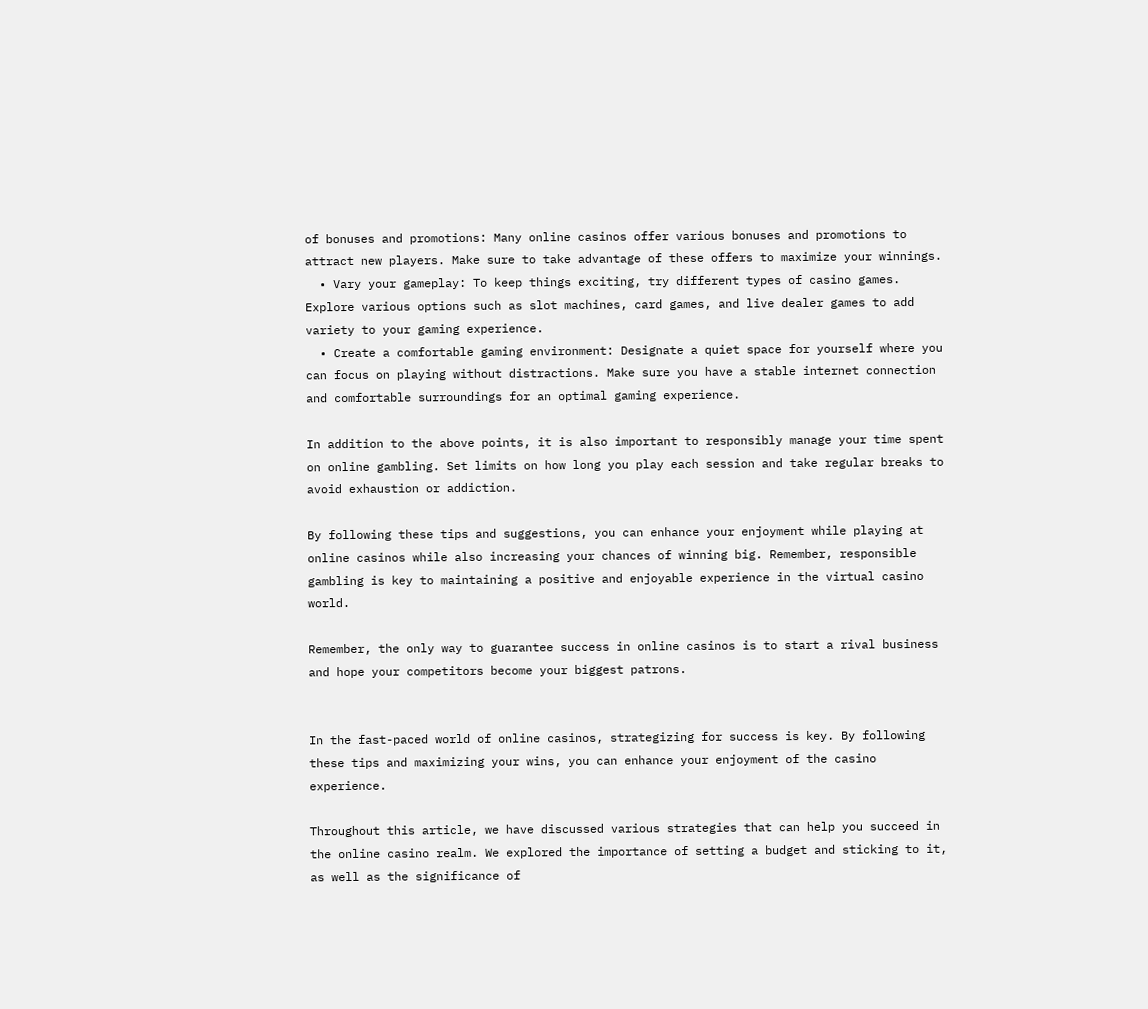of bonuses and promotions: Many online casinos offer various bonuses and promotions to attract new players. Make sure to take advantage of these offers to maximize your winnings.
  • Vary your gameplay: To keep things exciting, try different types of casino games. Explore various options such as slot machines, card games, and live dealer games to add variety to your gaming experience.
  • Create a comfortable gaming environment: Designate a quiet space for yourself where you can focus on playing without distractions. Make sure you have a stable internet connection and comfortable surroundings for an optimal gaming experience.

In addition to the above points, it is also important to responsibly manage your time spent on online gambling. Set limits on how long you play each session and take regular breaks to avoid exhaustion or addiction.

By following these tips and suggestions, you can enhance your enjoyment while playing at online casinos while also increasing your chances of winning big. Remember, responsible gambling is key to maintaining a positive and enjoyable experience in the virtual casino world.

Remember, the only way to guarantee success in online casinos is to start a rival business and hope your competitors become your biggest patrons.


In the fast-paced world of online casinos, strategizing for success is key. By following these tips and maximizing your wins, you can enhance your enjoyment of the casino experience.

Throughout this article, we have discussed various strategies that can help you succeed in the online casino realm. We explored the importance of setting a budget and sticking to it, as well as the significance of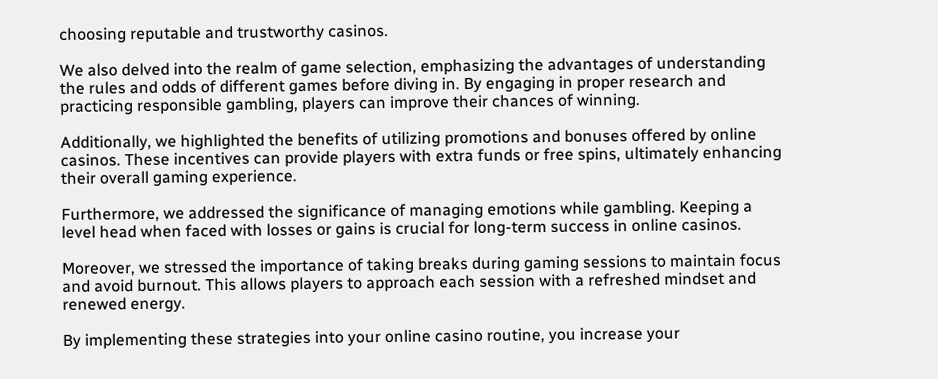choosing reputable and trustworthy casinos.

We also delved into the realm of game selection, emphasizing the advantages of understanding the rules and odds of different games before diving in. By engaging in proper research and practicing responsible gambling, players can improve their chances of winning.

Additionally, we highlighted the benefits of utilizing promotions and bonuses offered by online casinos. These incentives can provide players with extra funds or free spins, ultimately enhancing their overall gaming experience.

Furthermore, we addressed the significance of managing emotions while gambling. Keeping a level head when faced with losses or gains is crucial for long-term success in online casinos.

Moreover, we stressed the importance of taking breaks during gaming sessions to maintain focus and avoid burnout. This allows players to approach each session with a refreshed mindset and renewed energy.

By implementing these strategies into your online casino routine, you increase your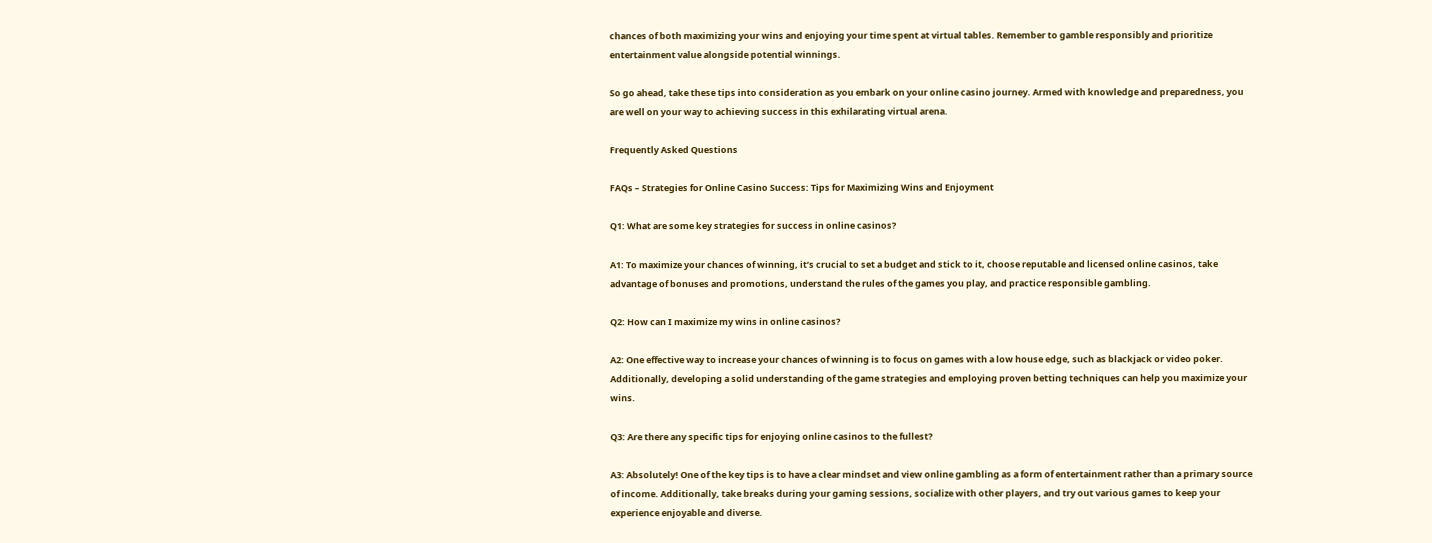chances of both maximizing your wins and enjoying your time spent at virtual tables. Remember to gamble responsibly and prioritize entertainment value alongside potential winnings.

So go ahead, take these tips into consideration as you embark on your online casino journey. Armed with knowledge and preparedness, you are well on your way to achieving success in this exhilarating virtual arena.

Frequently Asked Questions

FAQs – Strategies for Online Casino Success: Tips for Maximizing Wins and Enjoyment

Q1: What are some key strategies for success in online casinos?

A1: To maximize your chances of winning, it’s crucial to set a budget and stick to it, choose reputable and licensed online casinos, take advantage of bonuses and promotions, understand the rules of the games you play, and practice responsible gambling.

Q2: How can I maximize my wins in online casinos?

A2: One effective way to increase your chances of winning is to focus on games with a low house edge, such as blackjack or video poker. Additionally, developing a solid understanding of the game strategies and employing proven betting techniques can help you maximize your wins.

Q3: Are there any specific tips for enjoying online casinos to the fullest?

A3: Absolutely! One of the key tips is to have a clear mindset and view online gambling as a form of entertainment rather than a primary source of income. Additionally, take breaks during your gaming sessions, socialize with other players, and try out various games to keep your experience enjoyable and diverse.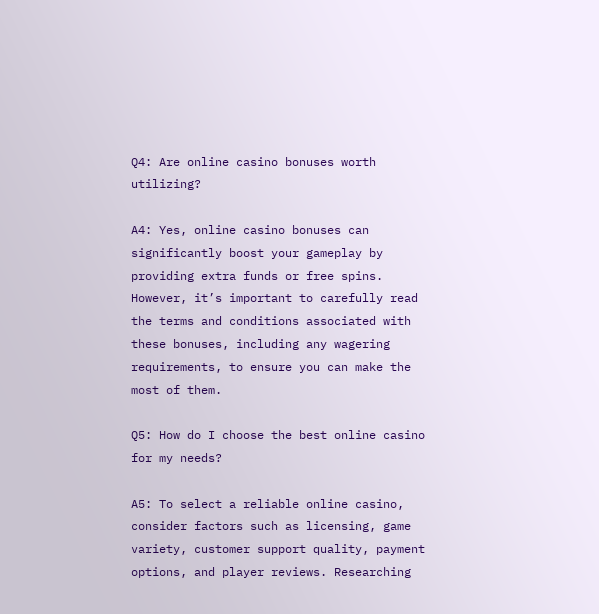Q4: Are online casino bonuses worth utilizing?

A4: Yes, online casino bonuses can significantly boost your gameplay by providing extra funds or free spins. However, it’s important to carefully read the terms and conditions associated with these bonuses, including any wagering requirements, to ensure you can make the most of them.

Q5: How do I choose the best online casino for my needs?

A5: To select a reliable online casino, consider factors such as licensing, game variety, customer support quality, payment options, and player reviews. Researching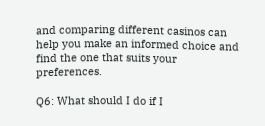and comparing different casinos can help you make an informed choice and find the one that suits your preferences.

Q6: What should I do if I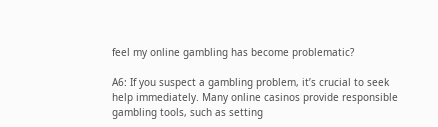feel my online gambling has become problematic?

A6: If you suspect a gambling problem, it’s crucial to seek help immediately. Many online casinos provide responsible gambling tools, such as setting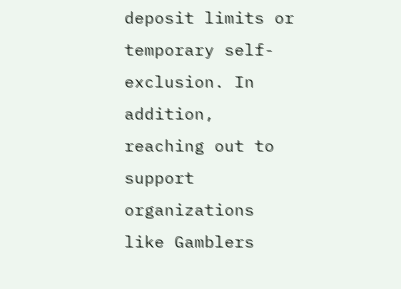deposit limits or temporary self-exclusion. In addition, reaching out to support organizations like Gamblers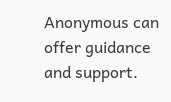Anonymous can offer guidance and support.